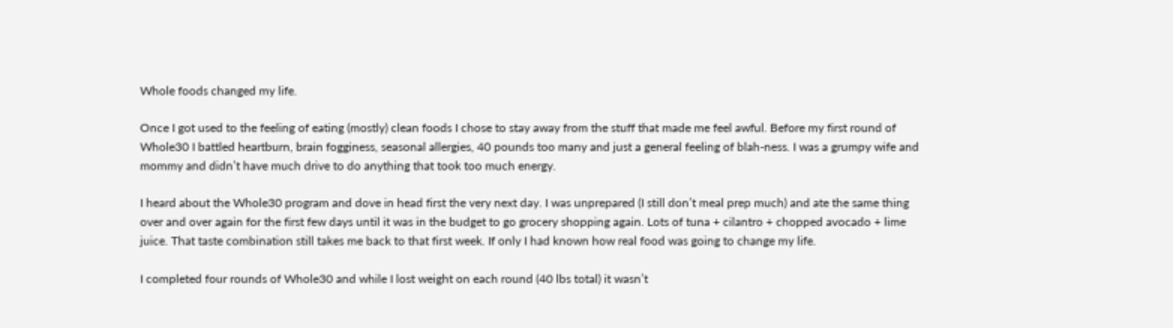Whole foods changed my life.

Once I got used to the feeling of eating (mostly) clean foods I chose to stay away from the stuff that made me feel awful. Before my first round of Whole30 I battled heartburn, brain fogginess, seasonal allergies, 40 pounds too many and just a general feeling of blah-ness. I was a grumpy wife and mommy and didn’t have much drive to do anything that took too much energy.

I heard about the Whole30 program and dove in head first the very next day. I was unprepared (I still don’t meal prep much) and ate the same thing over and over again for the first few days until it was in the budget to go grocery shopping again. Lots of tuna + cilantro + chopped avocado + lime juice. That taste combination still takes me back to that first week. If only I had known how real food was going to change my life.

I completed four rounds of Whole30 and while I lost weight on each round (40 lbs total) it wasn’t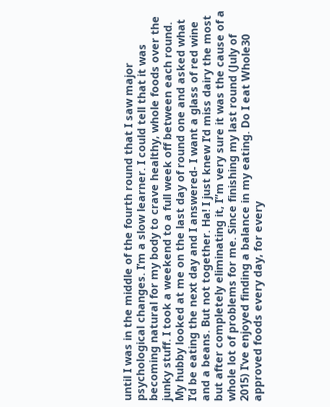until I was in the middle of the fourth round that I saw major psychological changes. I’m a slow learner. I could tell that it was becoming natural for my body to crave healthy, whole foods over the junky stuff. I took a weekend to a full week off between each round. My hubby looked at me on the last day of round one and asked what I’d be eating the next day and I answered- I want a glass of red wine and a beans. But not together. Ha! I just knew I’d miss dairy the most but after completely eliminating it, I”m very sure it was the cause of a whole lot of problems for me. Since finishing my last round (July of 2015) I’ve enjoyed finding a balance in my eating. Do I eat Whole30 approved foods every day, for every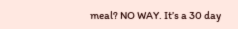meal? NO WAY. It’s a 30 day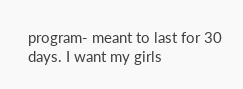program- meant to last for 30 days. I want my girls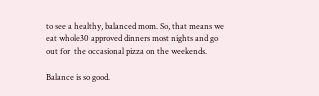to see a healthy, balanced mom. So, that means we eat whole30 approved dinners most nights and go out for  the occasional pizza on the weekends.

Balance is so good.